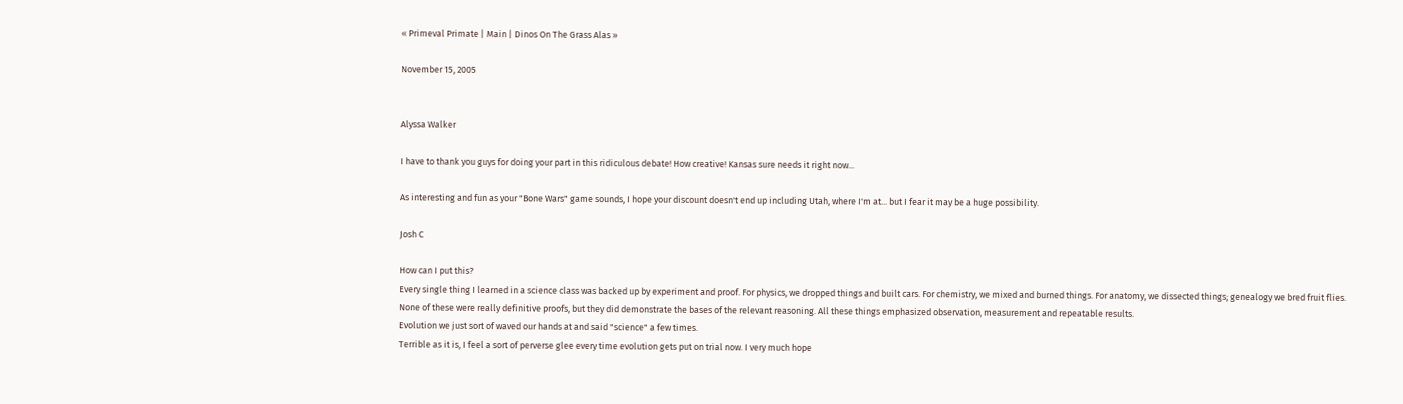« Primeval Primate | Main | Dinos On The Grass Alas »

November 15, 2005


Alyssa Walker

I have to thank you guys for doing your part in this ridiculous debate! How creative! Kansas sure needs it right now...

As interesting and fun as your "Bone Wars" game sounds, I hope your discount doesn't end up including Utah, where I'm at... but I fear it may be a huge possibility.

Josh C

How can I put this?
Every single thing I learned in a science class was backed up by experiment and proof. For physics, we dropped things and built cars. For chemistry, we mixed and burned things. For anatomy, we dissected things; genealogy we bred fruit flies.
None of these were really definitive proofs, but they did demonstrate the bases of the relevant reasoning. All these things emphasized observation, measurement and repeatable results.
Evolution we just sort of waved our hands at and said "science" a few times.
Terrible as it is, I feel a sort of perverse glee every time evolution gets put on trial now. I very much hope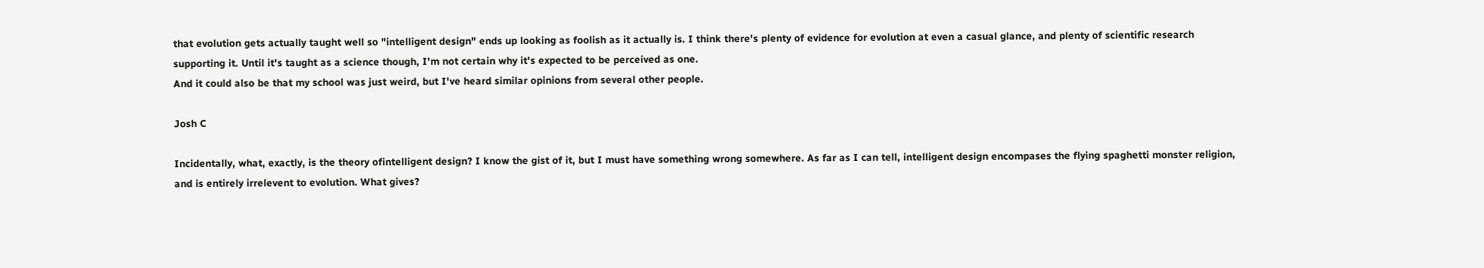that evolution gets actually taught well so "intelligent design" ends up looking as foolish as it actually is. I think there's plenty of evidence for evolution at even a casual glance, and plenty of scientific research supporting it. Until it's taught as a science though, I'm not certain why it's expected to be perceived as one.
And it could also be that my school was just weird, but I've heard similar opinions from several other people.

Josh C

Incidentally, what, exactly, is the theory ofintelligent design? I know the gist of it, but I must have something wrong somewhere. As far as I can tell, intelligent design encompases the flying spaghetti monster religion, and is entirely irrelevent to evolution. What gives?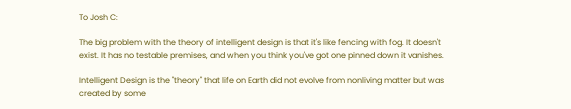To Josh C:

The big problem with the theory of intelligent design is that it's like fencing with fog. It doesn't exist. It has no testable premises, and when you think you've got one pinned down it vanishes.

Intelligent Design is the "theory" that life on Earth did not evolve from nonliving matter but was created by some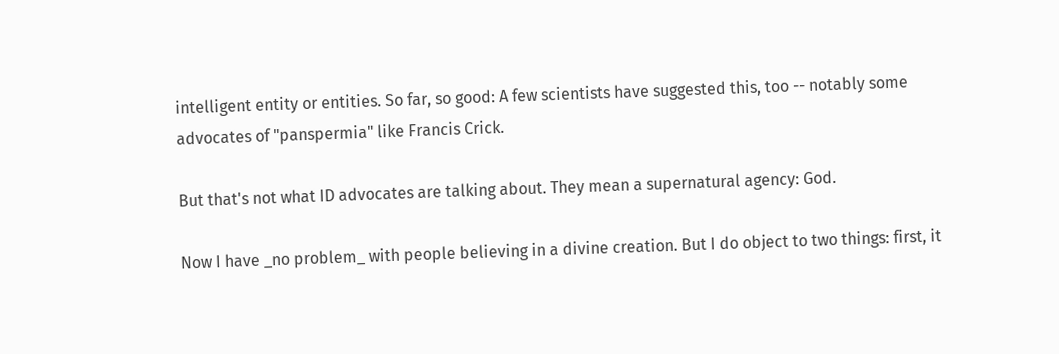intelligent entity or entities. So far, so good: A few scientists have suggested this, too -- notably some advocates of "panspermia" like Francis Crick.

But that's not what ID advocates are talking about. They mean a supernatural agency: God.

Now I have _no problem_ with people believing in a divine creation. But I do object to two things: first, it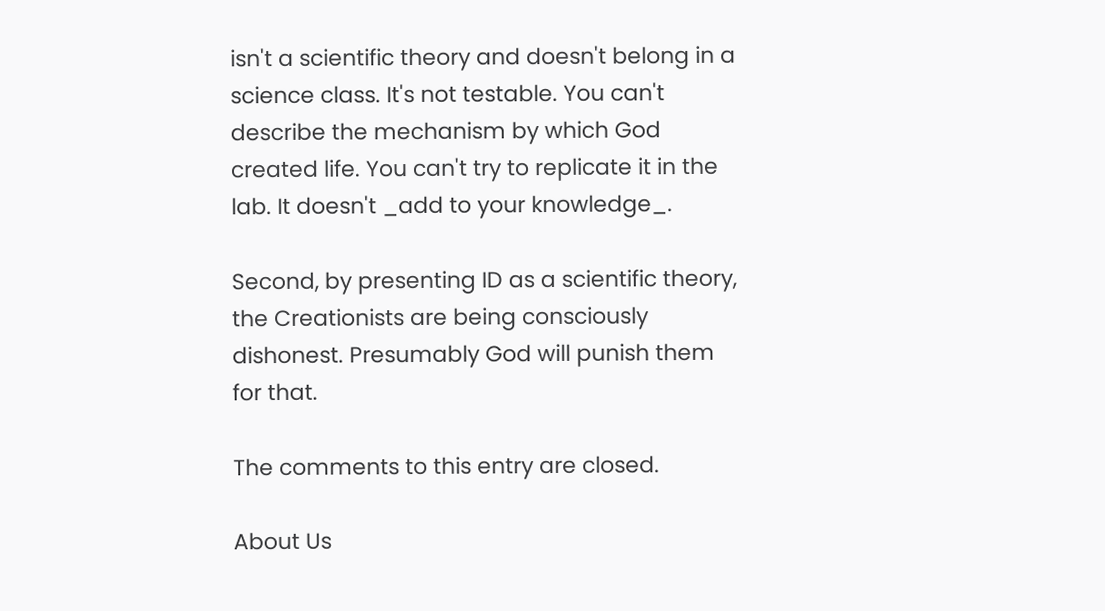isn't a scientific theory and doesn't belong in a science class. It's not testable. You can't describe the mechanism by which God created life. You can't try to replicate it in the lab. It doesn't _add to your knowledge_.

Second, by presenting ID as a scientific theory, the Creationists are being consciously dishonest. Presumably God will punish them for that.

The comments to this entry are closed.

About Us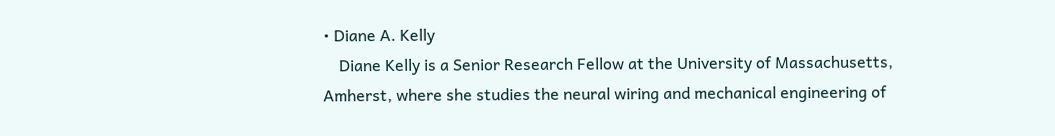• Diane A. Kelly
    Diane Kelly is a Senior Research Fellow at the University of Massachusetts, Amherst, where she studies the neural wiring and mechanical engineering of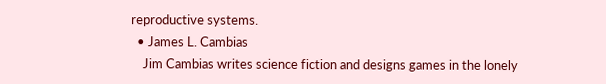reproductive systems.
  • James L. Cambias
    Jim Cambias writes science fiction and designs games in the lonely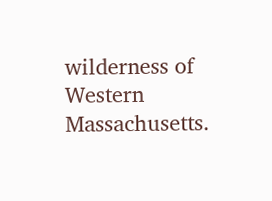wilderness of Western Massachusetts.